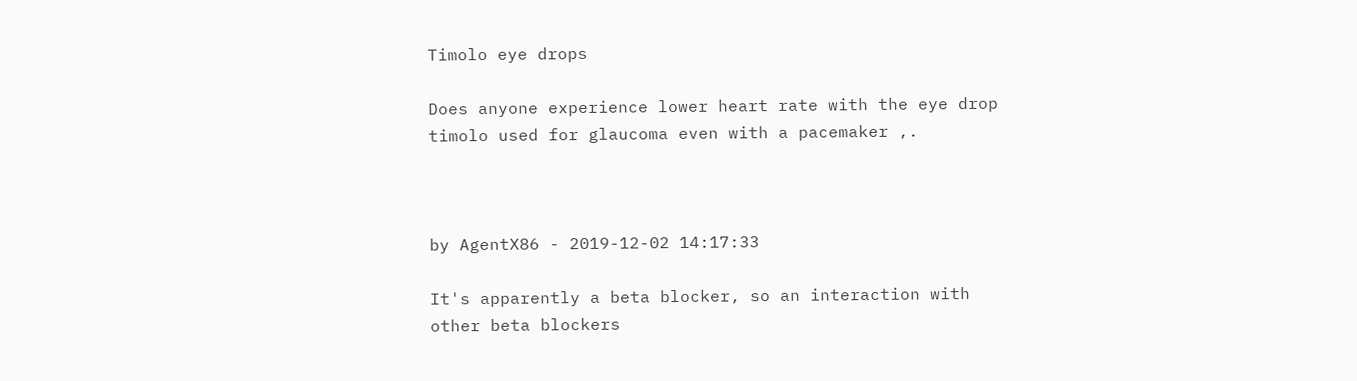Timolo eye drops

Does anyone experience lower heart rate with the eye drop timolo used for glaucoma even with a pacemaker ,.



by AgentX86 - 2019-12-02 14:17:33

It's apparently a beta blocker, so an interaction with other beta blockers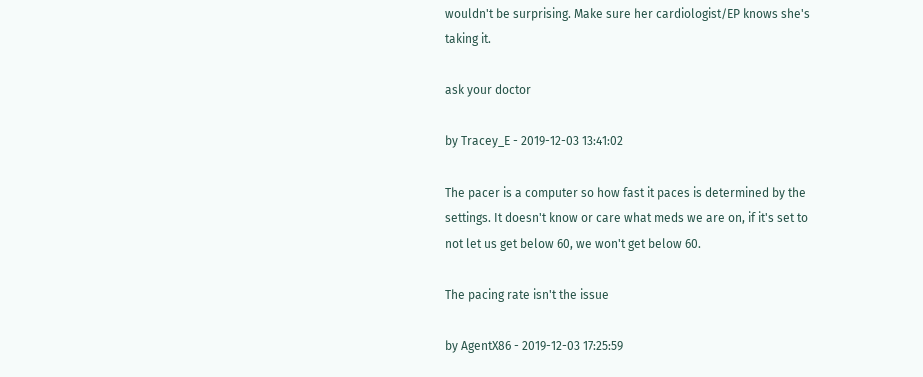wouldn't be surprising. Make sure her cardiologist/EP knows she's taking it.

ask your doctor

by Tracey_E - 2019-12-03 13:41:02

The pacer is a computer so how fast it paces is determined by the settings. It doesn't know or care what meds we are on, if it's set to not let us get below 60, we won't get below 60.

The pacing rate isn't the issue

by AgentX86 - 2019-12-03 17:25:59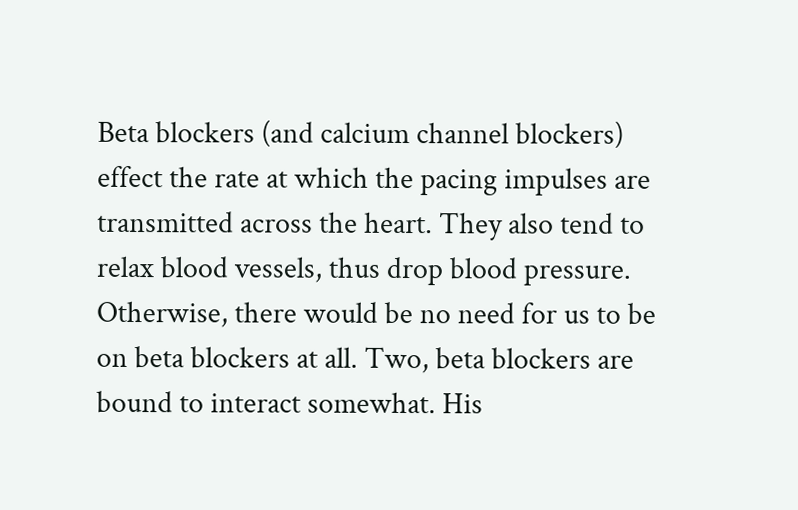Beta blockers (and calcium channel blockers) effect the rate at which the pacing impulses are transmitted across the heart. They also tend to relax blood vessels, thus drop blood pressure. Otherwise, there would be no need for us to be on beta blockers at all. Two, beta blockers are bound to interact somewhat. His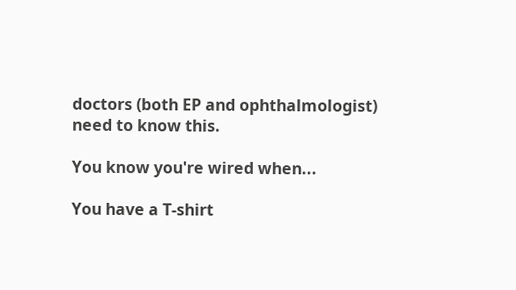doctors (both EP and ophthalmologist) need to know this.

You know you're wired when...

You have a T-shirt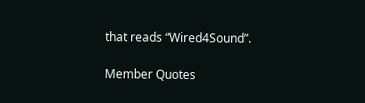that reads “Wired4Sound”.

Member Quotes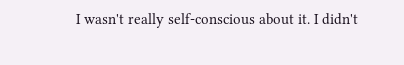I wasn't really self-conscious about it. I didn't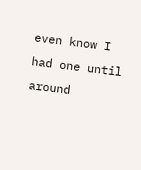even know I had one until around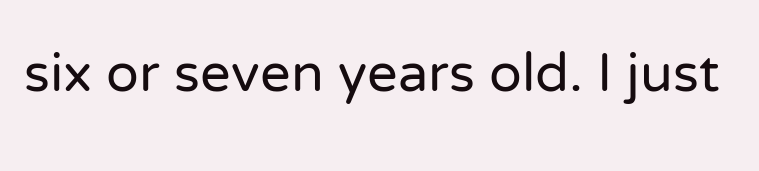six or seven years old. I just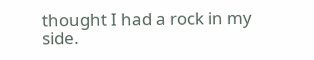thought I had a rock in my side.